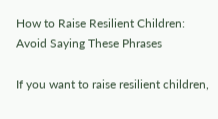How to Raise Resilient Children: Avoid Saying These Phrases

If you want to raise resilient children,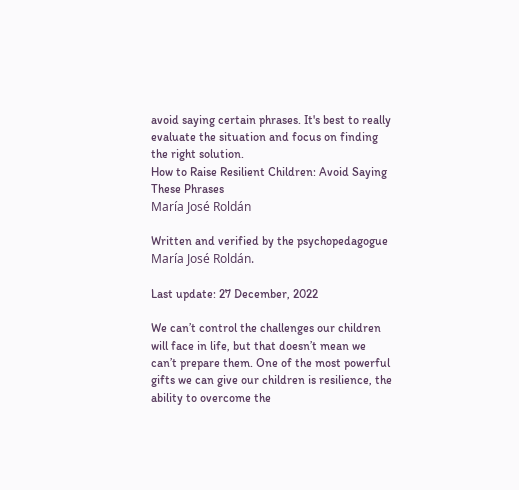avoid saying certain phrases. It's best to really evaluate the situation and focus on finding the right solution.
How to Raise Resilient Children: Avoid Saying These Phrases
María José Roldán

Written and verified by the psychopedagogue María José Roldán.

Last update: 27 December, 2022

We can’t control the challenges our children will face in life, but that doesn’t mean we can’t prepare them. One of the most powerful gifts we can give our children is resilience, the ability to overcome the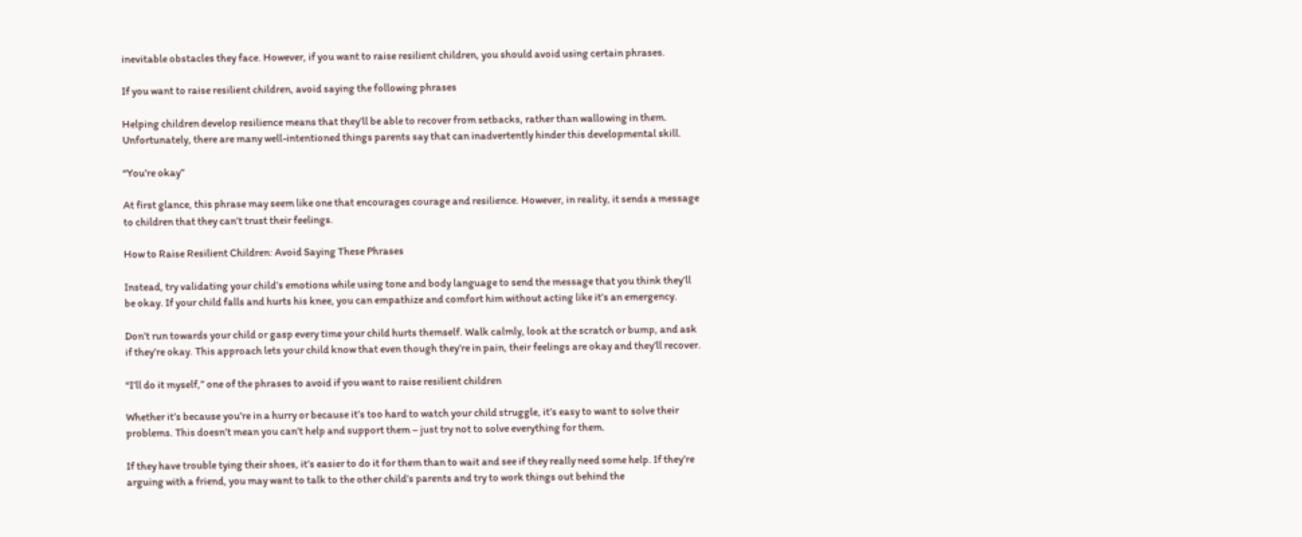inevitable obstacles they face. However, if you want to raise resilient children, you should avoid using certain phrases.

If you want to raise resilient children, avoid saying the following phrases

Helping children develop resilience means that they’ll be able to recover from setbacks, rather than wallowing in them. Unfortunately, there are many well-intentioned things parents say that can inadvertently hinder this developmental skill.

“You’re okay”

At first glance, this phrase may seem like one that encourages courage and resilience. However, in reality, it sends a message to children that they can’t trust their feelings.

How to Raise Resilient Children: Avoid Saying These Phrases

Instead, try validating your child’s emotions while using tone and body language to send the message that you think they’ll be okay. If your child falls and hurts his knee, you can empathize and comfort him without acting like it’s an emergency.

Don’t run towards your child or gasp every time your child hurts themself. Walk calmly, look at the scratch or bump, and ask if they’re okay. This approach lets your child know that even though they’re in pain, their feelings are okay and they’ll recover.

“I’ll do it myself,” one of the phrases to avoid if you want to raise resilient children

Whether it’s because you’re in a hurry or because it’s too hard to watch your child struggle, it’s easy to want to solve their problems. This doesn’t mean you can’t help and support them – just try not to solve everything for them.

If they have trouble tying their shoes, it’s easier to do it for them than to wait and see if they really need some help. If they’re arguing with a friend, you may want to talk to the other child’s parents and try to work things out behind the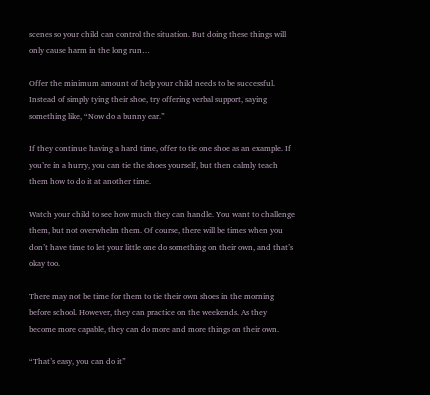scenes so your child can control the situation. But doing these things will only cause harm in the long run…

Offer the minimum amount of help your child needs to be successful. Instead of simply tying their shoe, try offering verbal support, saying something like, “Now do a bunny ear.”

If they continue having a hard time, offer to tie one shoe as an example. If you’re in a hurry, you can tie the shoes yourself, but then calmly teach them how to do it at another time.

Watch your child to see how much they can handle. You want to challenge them, but not overwhelm them. Of course, there will be times when you don’t have time to let your little one do something on their own, and that’s okay too.

There may not be time for them to tie their own shoes in the morning before school. However, they can practice on the weekends. As they become more capable, they can do more and more things on their own.

“That’s easy, you can do it”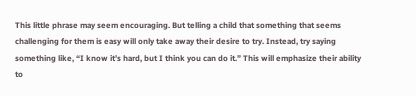This little phrase may seem encouraging. But telling a child that something that seems challenging for them is easy will only take away their desire to try. Instead, try saying something like, “I know it’s hard, but I think you can do it.” This will emphasize their ability to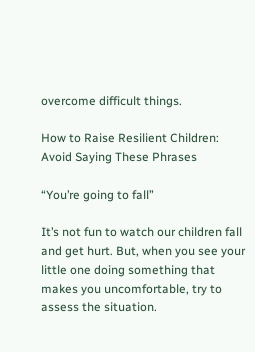overcome difficult things.

How to Raise Resilient Children: Avoid Saying These Phrases

“You’re going to fall”

It’s not fun to watch our children fall and get hurt. But, when you see your little one doing something that makes you uncomfortable, try to assess the situation.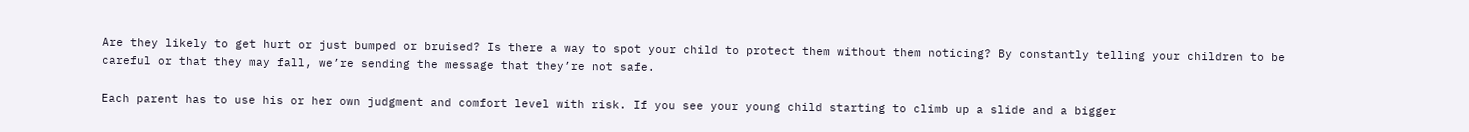Are they likely to get hurt or just bumped or bruised? Is there a way to spot your child to protect them without them noticing? By constantly telling your children to be careful or that they may fall, we’re sending the message that they’re not safe.

Each parent has to use his or her own judgment and comfort level with risk. If you see your young child starting to climb up a slide and a bigger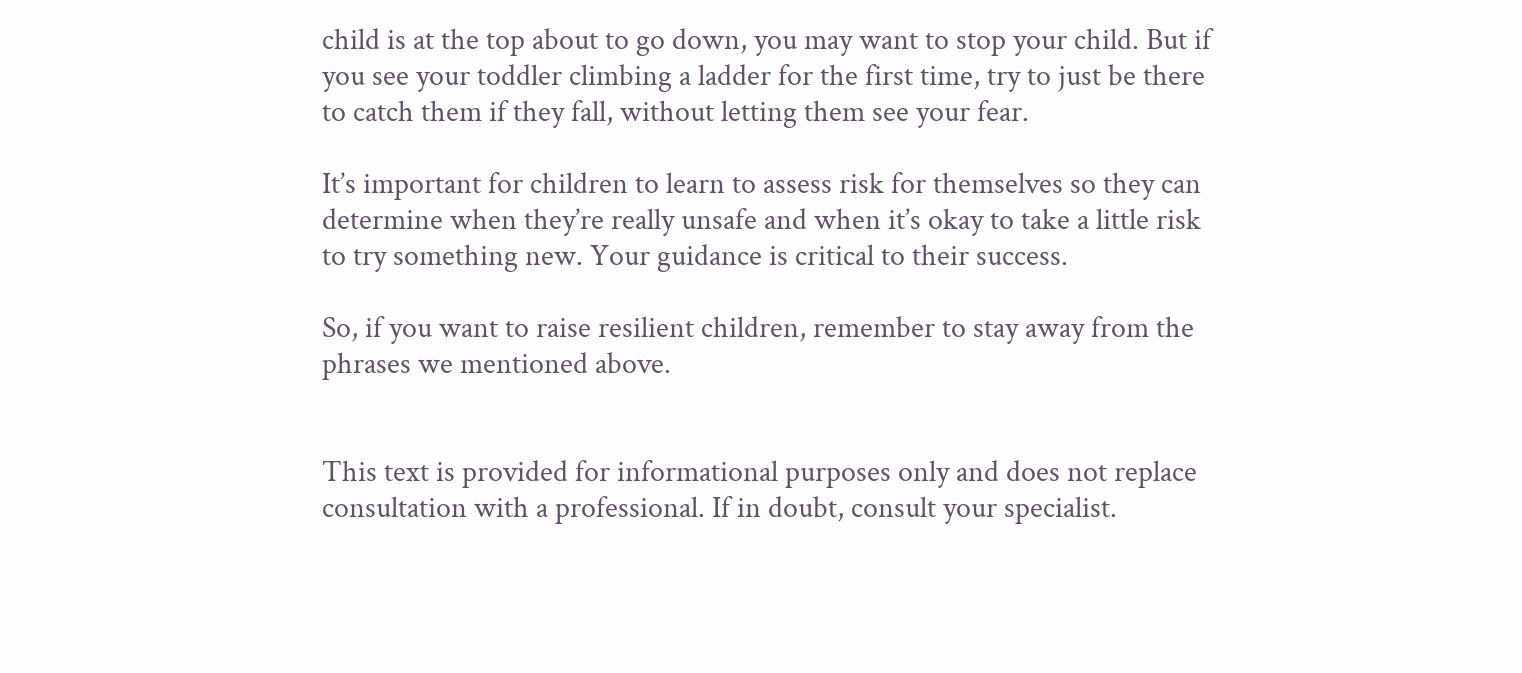child is at the top about to go down, you may want to stop your child. But if you see your toddler climbing a ladder for the first time, try to just be there to catch them if they fall, without letting them see your fear.

It’s important for children to learn to assess risk for themselves so they can determine when they’re really unsafe and when it’s okay to take a little risk to try something new. Your guidance is critical to their success.

So, if you want to raise resilient children, remember to stay away from the phrases we mentioned above.


This text is provided for informational purposes only and does not replace consultation with a professional. If in doubt, consult your specialist.